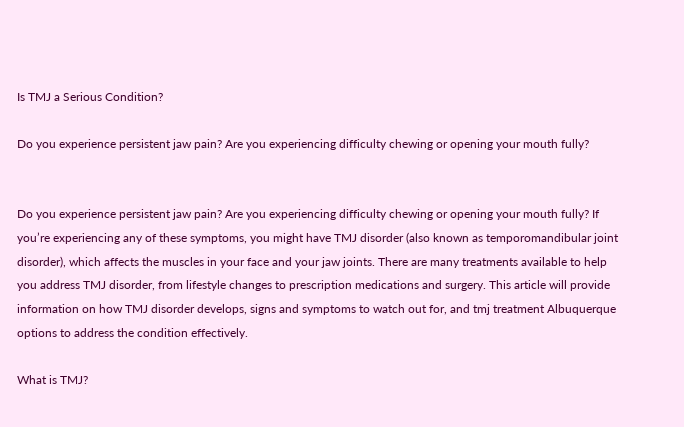Is TMJ a Serious Condition?

Do you experience persistent jaw pain? Are you experiencing difficulty chewing or opening your mouth fully?


Do you experience persistent jaw pain? Are you experiencing difficulty chewing or opening your mouth fully? If you’re experiencing any of these symptoms, you might have TMJ disorder (also known as temporomandibular joint disorder), which affects the muscles in your face and your jaw joints. There are many treatments available to help you address TMJ disorder, from lifestyle changes to prescription medications and surgery. This article will provide information on how TMJ disorder develops, signs and symptoms to watch out for, and tmj treatment Albuquerque options to address the condition effectively.

What is TMJ?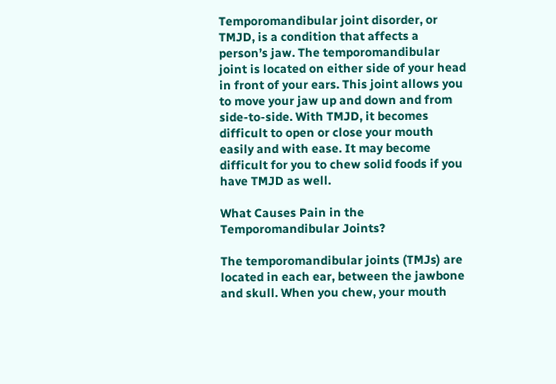Temporomandibular joint disorder, or TMJD, is a condition that affects a person’s jaw. The temporomandibular joint is located on either side of your head in front of your ears. This joint allows you to move your jaw up and down and from side-to-side. With TMJD, it becomes difficult to open or close your mouth easily and with ease. It may become difficult for you to chew solid foods if you have TMJD as well.

What Causes Pain in the Temporomandibular Joints?

The temporomandibular joints (TMJs) are located in each ear, between the jawbone and skull. When you chew, your mouth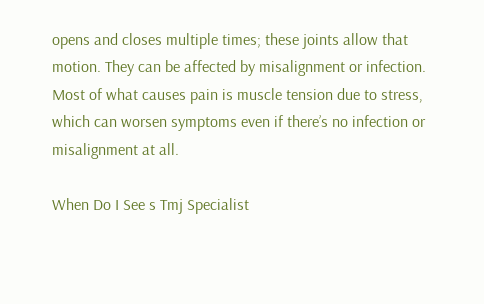opens and closes multiple times; these joints allow that motion. They can be affected by misalignment or infection. Most of what causes pain is muscle tension due to stress, which can worsen symptoms even if there’s no infection or misalignment at all.

When Do I See s Tmj Specialist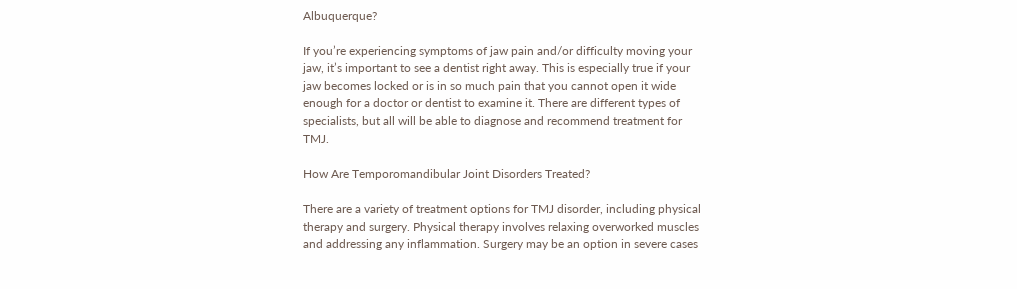Albuquerque?

If you’re experiencing symptoms of jaw pain and/or difficulty moving your jaw, it’s important to see a dentist right away. This is especially true if your jaw becomes locked or is in so much pain that you cannot open it wide enough for a doctor or dentist to examine it. There are different types of specialists, but all will be able to diagnose and recommend treatment for TMJ.

How Are Temporomandibular Joint Disorders Treated?

There are a variety of treatment options for TMJ disorder, including physical therapy and surgery. Physical therapy involves relaxing overworked muscles and addressing any inflammation. Surgery may be an option in severe cases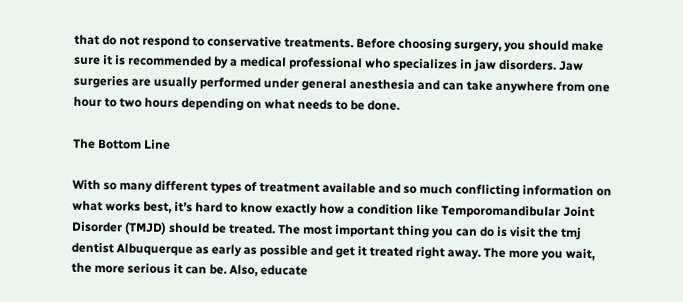that do not respond to conservative treatments. Before choosing surgery, you should make sure it is recommended by a medical professional who specializes in jaw disorders. Jaw surgeries are usually performed under general anesthesia and can take anywhere from one hour to two hours depending on what needs to be done.

The Bottom Line

With so many different types of treatment available and so much conflicting information on what works best, it’s hard to know exactly how a condition like Temporomandibular Joint Disorder (TMJD) should be treated. The most important thing you can do is visit the tmj dentist Albuquerque as early as possible and get it treated right away. The more you wait, the more serious it can be. Also, educate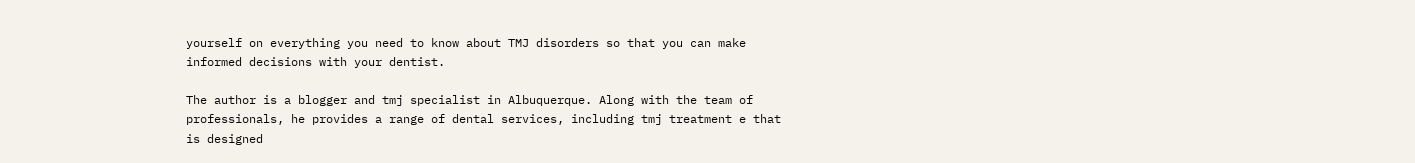yourself on everything you need to know about TMJ disorders so that you can make informed decisions with your dentist.

The author is a blogger and tmj specialist in Albuquerque. Along with the team of professionals, he provides a range of dental services, including tmj treatment e that is designed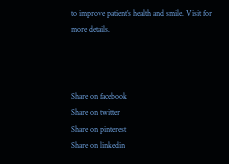to improve patient’s health and smile. Visit for more details.



Share on facebook
Share on twitter
Share on pinterest
Share on linkedin